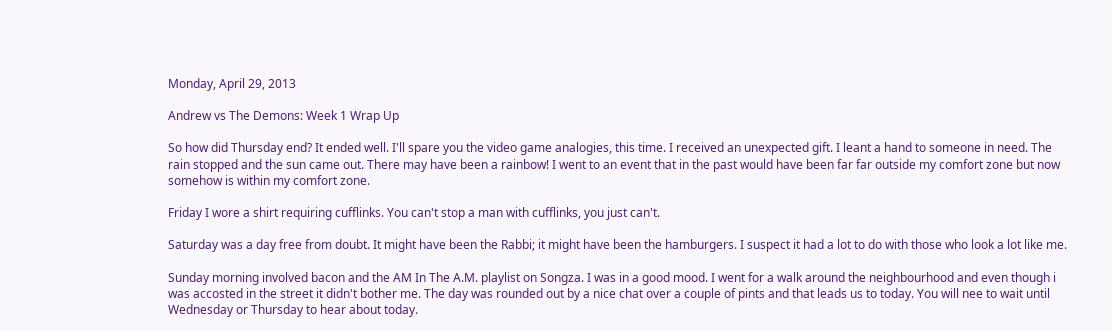Monday, April 29, 2013

Andrew vs The Demons: Week 1 Wrap Up

So how did Thursday end? It ended well. I'll spare you the video game analogies, this time. I received an unexpected gift. I leant a hand to someone in need. The rain stopped and the sun came out. There may have been a rainbow! I went to an event that in the past would have been far far outside my comfort zone but now somehow is within my comfort zone.

Friday I wore a shirt requiring cufflinks. You can't stop a man with cufflinks, you just can't.

Saturday was a day free from doubt. It might have been the Rabbi; it might have been the hamburgers. I suspect it had a lot to do with those who look a lot like me.

Sunday morning involved bacon and the AM In The A.M. playlist on Songza. I was in a good mood. I went for a walk around the neighbourhood and even though i was accosted in the street it didn't bother me. The day was rounded out by a nice chat over a couple of pints and that leads us to today. You will nee to wait until Wednesday or Thursday to hear about today.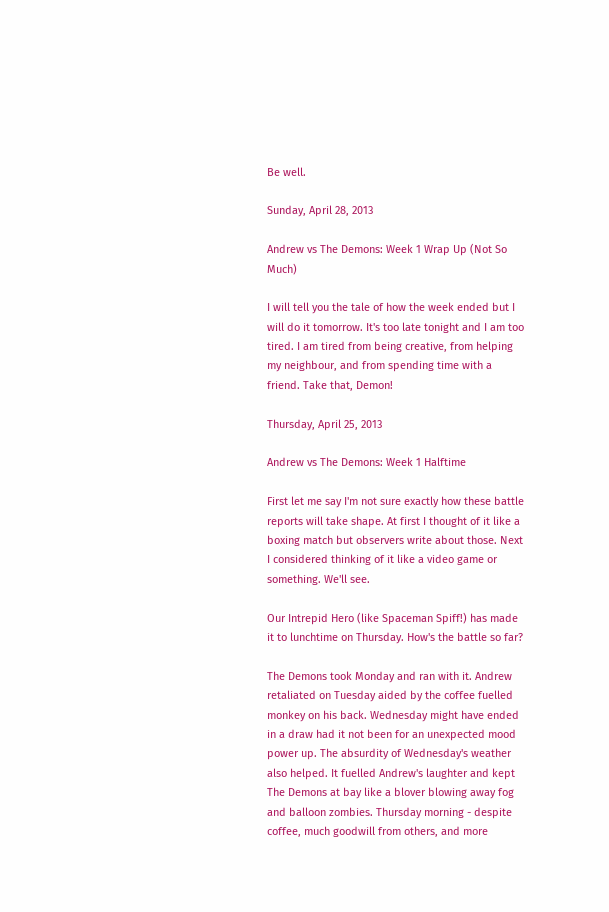Be well.

Sunday, April 28, 2013

Andrew vs The Demons: Week 1 Wrap Up (Not So Much)

I will tell you the tale of how the week ended but I will do it tomorrow. It's too late tonight and I am too tired. I am tired from being creative, from helping my neighbour, and from spending time with a friend. Take that, Demon!

Thursday, April 25, 2013

Andrew vs The Demons: Week 1 Halftime

First let me say I'm not sure exactly how these battle reports will take shape. At first I thought of it like a boxing match but observers write about those. Next I considered thinking of it like a video game or something. We'll see.

Our Intrepid Hero (like Spaceman Spiff!) has made it to lunchtime on Thursday. How's the battle so far?

The Demons took Monday and ran with it. Andrew retaliated on Tuesday aided by the coffee fuelled monkey on his back. Wednesday might have ended in a draw had it not been for an unexpected mood power up. The absurdity of Wednesday's weather also helped. It fuelled Andrew's laughter and kept The Demons at bay like a blover blowing away fog and balloon zombies. Thursday morning - despite coffee, much goodwill from others, and more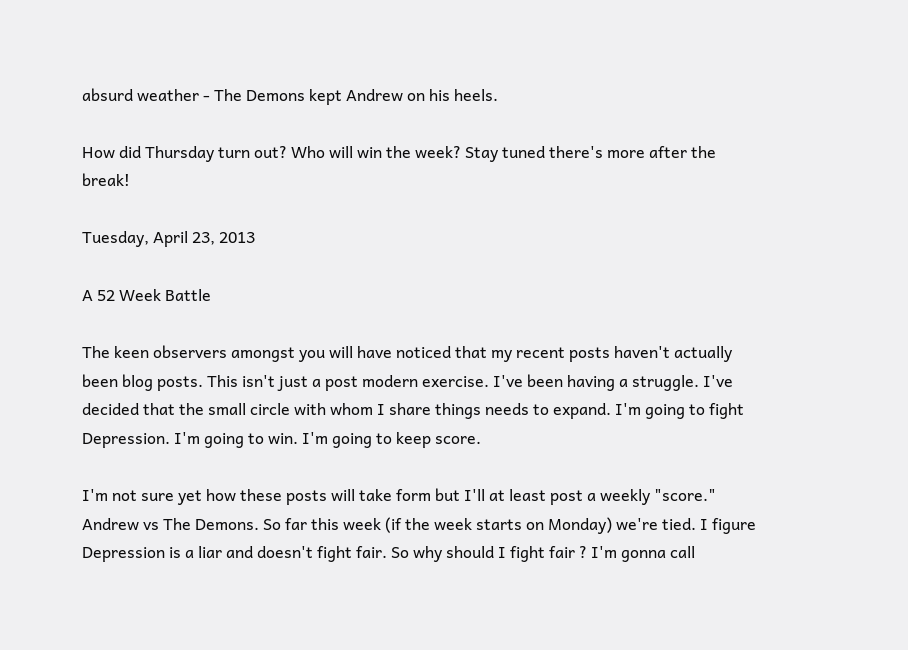absurd weather - The Demons kept Andrew on his heels.

How did Thursday turn out? Who will win the week? Stay tuned there's more after the break!

Tuesday, April 23, 2013

A 52 Week Battle

The keen observers amongst you will have noticed that my recent posts haven't actually been blog posts. This isn't just a post modern exercise. I've been having a struggle. I've decided that the small circle with whom I share things needs to expand. I'm going to fight Depression. I'm going to win. I'm going to keep score.

I'm not sure yet how these posts will take form but I'll at least post a weekly "score."
Andrew vs The Demons. So far this week (if the week starts on Monday) we're tied. I figure Depression is a liar and doesn't fight fair. So why should I fight fair ? I'm gonna call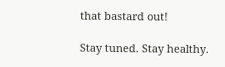that bastard out!

Stay tuned. Stay healthy.